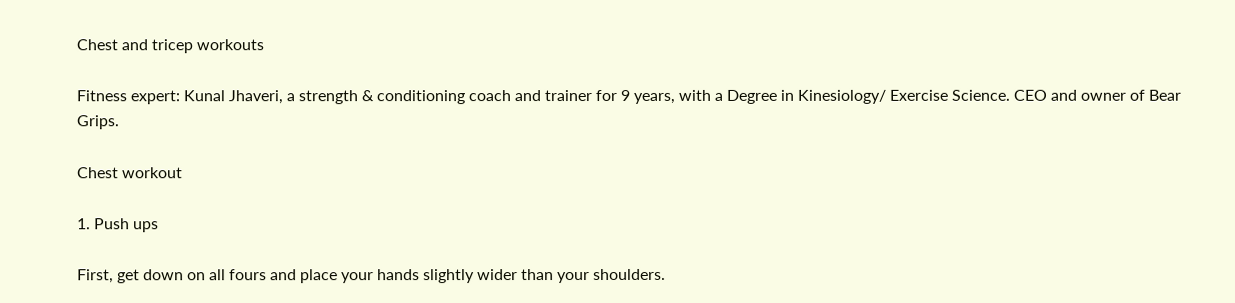Chest and tricep workouts

Fitness expert: Kunal Jhaveri, a strength & conditioning coach and trainer for 9 years, with a Degree in Kinesiology/ Exercise Science. CEO and owner of Bear Grips.

Chest workout

1. Push ups

First, get down on all fours and place your hands slightly wider than your shoulders.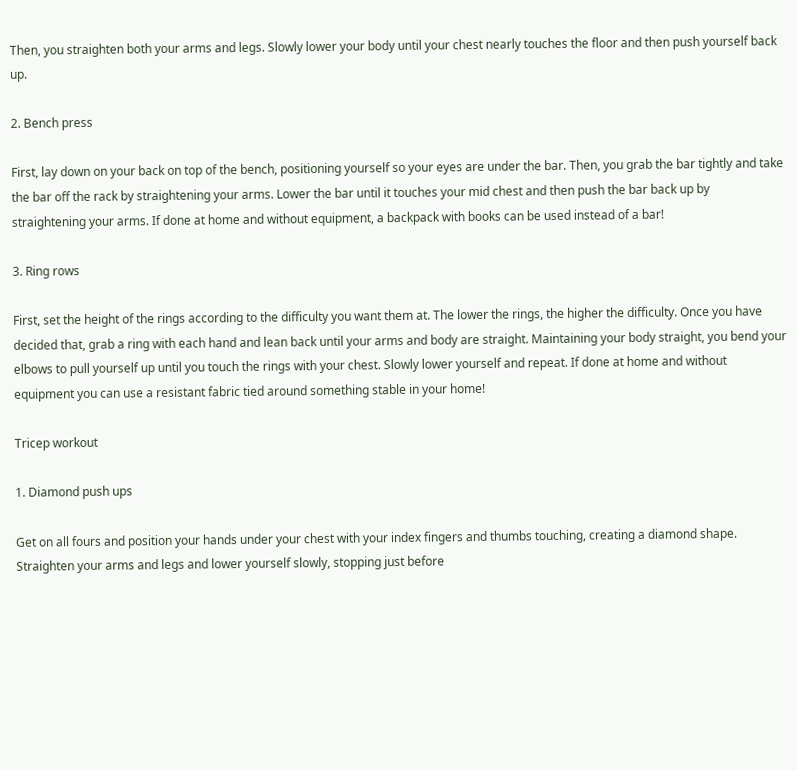Then, you straighten both your arms and legs. Slowly lower your body until your chest nearly touches the floor and then push yourself back up.

2. Bench press

First, lay down on your back on top of the bench, positioning yourself so your eyes are under the bar. Then, you grab the bar tightly and take the bar off the rack by straightening your arms. Lower the bar until it touches your mid chest and then push the bar back up by straightening your arms. If done at home and without equipment, a backpack with books can be used instead of a bar!

3. Ring rows

First, set the height of the rings according to the difficulty you want them at. The lower the rings, the higher the difficulty. Once you have decided that, grab a ring with each hand and lean back until your arms and body are straight. Maintaining your body straight, you bend your elbows to pull yourself up until you touch the rings with your chest. Slowly lower yourself and repeat. If done at home and without equipment you can use a resistant fabric tied around something stable in your home!

Tricep workout

1. Diamond push ups

Get on all fours and position your hands under your chest with your index fingers and thumbs touching, creating a diamond shape. Straighten your arms and legs and lower yourself slowly, stopping just before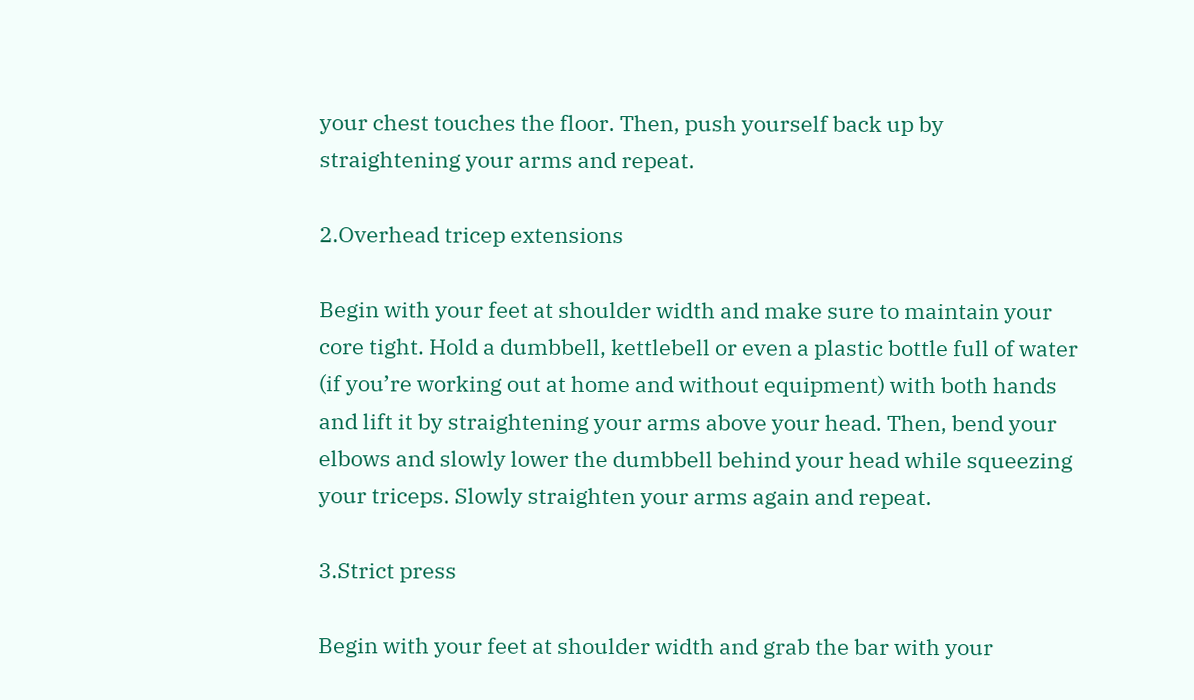your chest touches the floor. Then, push yourself back up by straightening your arms and repeat.

2.Overhead tricep extensions

Begin with your feet at shoulder width and make sure to maintain your core tight. Hold a dumbbell, kettlebell or even a plastic bottle full of water (if you’re working out at home and without equipment) with both hands and lift it by straightening your arms above your head. Then, bend your elbows and slowly lower the dumbbell behind your head while squeezing your triceps. Slowly straighten your arms again and repeat.

3.Strict press

Begin with your feet at shoulder width and grab the bar with your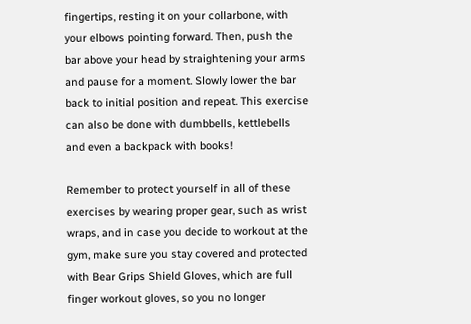fingertips, resting it on your collarbone, with your elbows pointing forward. Then, push the bar above your head by straightening your arms and pause for a moment. Slowly lower the bar back to initial position and repeat. This exercise can also be done with dumbbells, kettlebells and even a backpack with books!

Remember to protect yourself in all of these exercises by wearing proper gear, such as wrist wraps, and in case you decide to workout at the gym, make sure you stay covered and protected with Bear Grips Shield Gloves, which are full finger workout gloves, so you no longer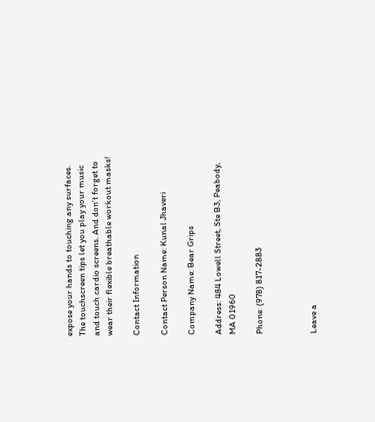expose your hands to touching any surfaces. The touchscreen tips let you play your music and touch cardio screens. And don’t forget to wear their flexible breathable workout masks!

Contact Information

Contact Person Name: Kunal Jhaveri

Company Name: Bear Grips

Address: 484 Lowell Street, Ste B3, Peabody, MA 01960

Phone: (978) 817-2883



Leave a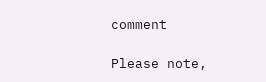comment

Please note,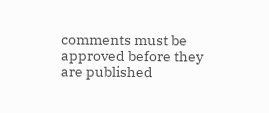comments must be approved before they are published